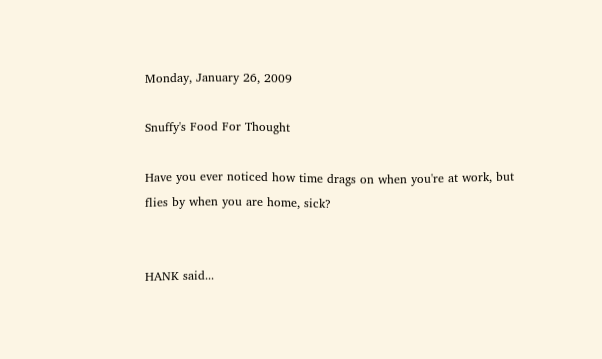Monday, January 26, 2009

Snuffy's Food For Thought

Have you ever noticed how time drags on when you're at work, but flies by when you are home, sick?


HANK said...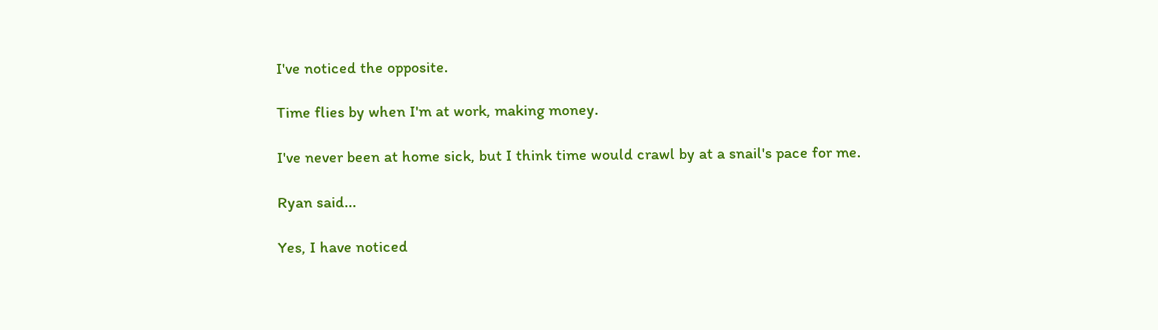I've noticed the opposite.

Time flies by when I'm at work, making money.

I've never been at home sick, but I think time would crawl by at a snail's pace for me.

Ryan said...

Yes, I have noticed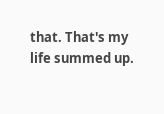that. That's my life summed up.